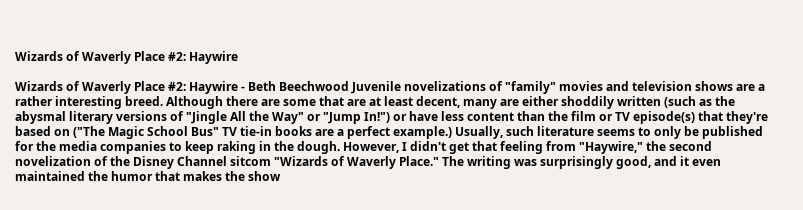Wizards of Waverly Place #2: Haywire

Wizards of Waverly Place #2: Haywire - Beth Beechwood Juvenile novelizations of "family" movies and television shows are a rather interesting breed. Although there are some that are at least decent, many are either shoddily written (such as the abysmal literary versions of "Jingle All the Way" or "Jump In!") or have less content than the film or TV episode(s) that they're based on ("The Magic School Bus" TV tie-in books are a perfect example.) Usually, such literature seems to only be published for the media companies to keep raking in the dough. However, I didn't get that feeling from "Haywire," the second novelization of the Disney Channel sitcom "Wizards of Waverly Place." The writing was surprisingly good, and it even maintained the humor that makes the show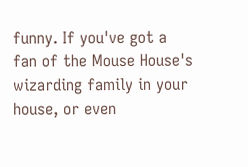funny. If you've got a fan of the Mouse House's wizarding family in your house, or even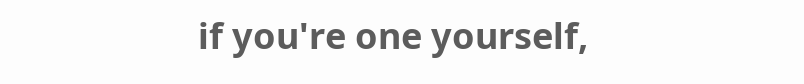if you're one yourself,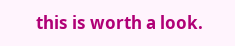this is worth a look.